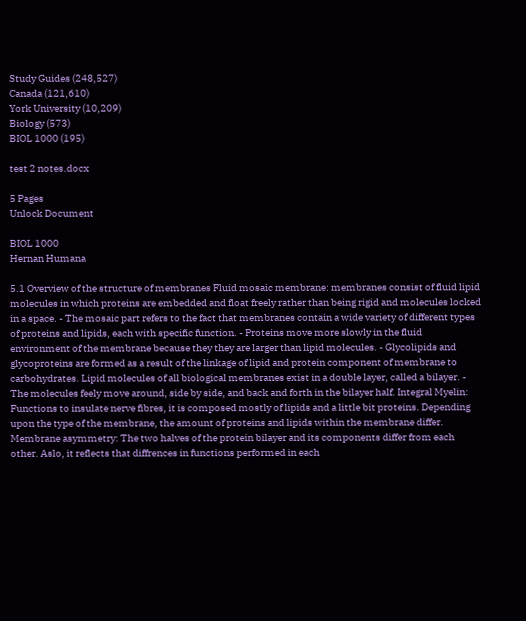Study Guides (248,527)
Canada (121,610)
York University (10,209)
Biology (573)
BIOL 1000 (195)

test 2 notes.docx

5 Pages
Unlock Document

BIOL 1000
Hernan Humana

5.1 Overview of the structure of membranes Fluid mosaic membrane: membranes consist of fluid lipid molecules in which proteins are embedded and float freely rather than being rigid and molecules locked in a space. - The mosaic part refers to the fact that membranes contain a wide variety of different types of proteins and lipids, each with specific function. - Proteins move more slowly in the fluid environment of the membrane because they they are larger than lipid molecules. - Glycolipids and glycoproteins are formed as a result of the linkage of lipid and protein component of membrane to carbohydrates. Lipid molecules of all biological membranes exist in a double layer, called a bilayer. - The molecules feely move around, side by side, and back and forth in the bilayer half. Integral Myelin: Functions to insulate nerve fibres, it is composed mostly of lipids and a little bit proteins. Depending upon the type of the membrane, the amount of proteins and lipids within the membrane differ. Membrane asymmetry: The two halves of the protein bilayer and its components differ from each other. Aslo, it reflects that diffrences in functions performed in each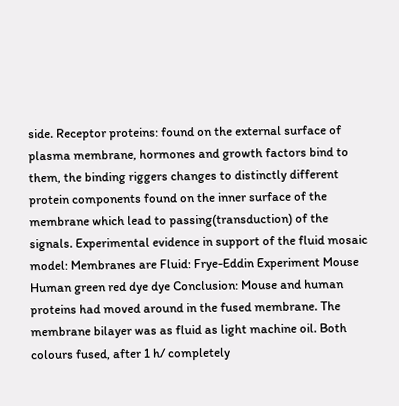side. Receptor proteins: found on the external surface of plasma membrane, hormones and growth factors bind to them, the binding riggers changes to distinctly different protein components found on the inner surface of the membrane which lead to passing(transduction) of the signals. Experimental evidence in support of the fluid mosaic model: Membranes are Fluid: Frye-Eddin Experiment Mouse Human green red dye dye Conclusion: Mouse and human proteins had moved around in the fused membrane. The membrane bilayer was as fluid as light machine oil. Both colours fused, after 1 h/ completely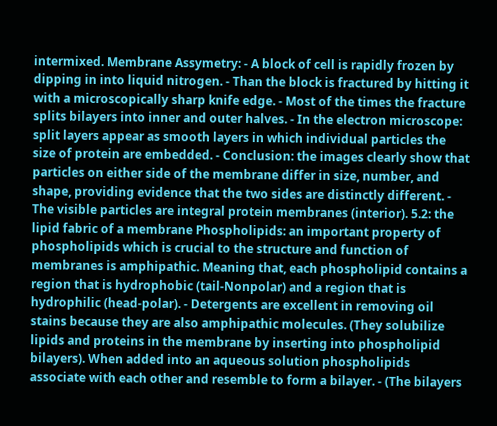intermixed. Membrane Assymetry: - A block of cell is rapidly frozen by dipping in into liquid nitrogen. - Than the block is fractured by hitting it with a microscopically sharp knife edge. - Most of the times the fracture splits bilayers into inner and outer halves. - In the electron microscope: split layers appear as smooth layers in which individual particles the size of protein are embedded. - Conclusion: the images clearly show that particles on either side of the membrane differ in size, number, and shape, providing evidence that the two sides are distinctly different. - The visible particles are integral protein membranes (interior). 5.2: the lipid fabric of a membrane Phospholipids: an important property of phospholipids which is crucial to the structure and function of membranes is amphipathic. Meaning that, each phospholipid contains a region that is hydrophobic (tail-Nonpolar) and a region that is hydrophilic (head-polar). - Detergents are excellent in removing oil stains because they are also amphipathic molecules. (They solubilize lipids and proteins in the membrane by inserting into phospholipid bilayers). When added into an aqueous solution phospholipids associate with each other and resemble to form a bilayer. - (The bilayers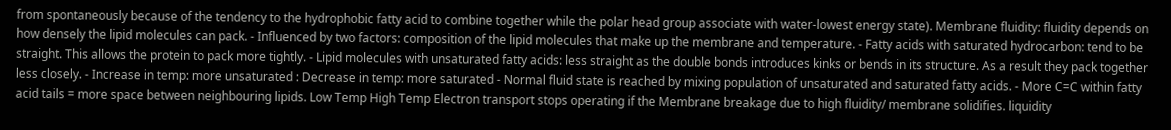from spontaneously because of the tendency to the hydrophobic fatty acid to combine together while the polar head group associate with water-lowest energy state). Membrane fluidity: fluidity depends on how densely the lipid molecules can pack. - Influenced by two factors: composition of the lipid molecules that make up the membrane and temperature. - Fatty acids with saturated hydrocarbon: tend to be straight. This allows the protein to pack more tightly. - Lipid molecules with unsaturated fatty acids: less straight as the double bonds introduces kinks or bends in its structure. As a result they pack together less closely. - Increase in temp: more unsaturated : Decrease in temp: more saturated - Normal fluid state is reached by mixing population of unsaturated and saturated fatty acids. - More C=C within fatty acid tails = more space between neighbouring lipids. Low Temp High Temp Electron transport stops operating if the Membrane breakage due to high fluidity/ membrane solidifies. liquidity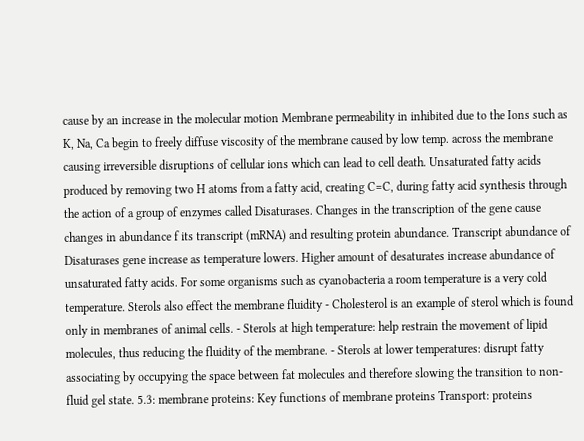cause by an increase in the molecular motion Membrane permeability in inhibited due to the Ions such as K, Na, Ca begin to freely diffuse viscosity of the membrane caused by low temp. across the membrane causing irreversible disruptions of cellular ions which can lead to cell death. Unsaturated fatty acids produced by removing two H atoms from a fatty acid, creating C=C, during fatty acid synthesis through the action of a group of enzymes called Disaturases. Changes in the transcription of the gene cause changes in abundance f its transcript (mRNA) and resulting protein abundance. Transcript abundance of Disaturases gene increase as temperature lowers. Higher amount of desaturates increase abundance of unsaturated fatty acids. For some organisms such as cyanobacteria a room temperature is a very cold temperature. Sterols also effect the membrane fluidity - Cholesterol is an example of sterol which is found only in membranes of animal cells. - Sterols at high temperature: help restrain the movement of lipid molecules, thus reducing the fluidity of the membrane. - Sterols at lower temperatures: disrupt fatty associating by occupying the space between fat molecules and therefore slowing the transition to non-fluid gel state. 5.3: membrane proteins: Key functions of membrane proteins Transport: proteins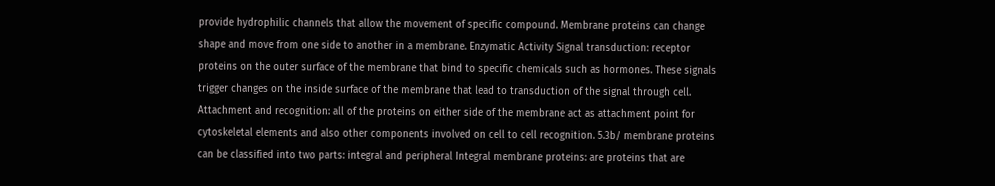provide hydrophilic channels that allow the movement of specific compound. Membrane proteins can change shape and move from one side to another in a membrane. Enzymatic Activity Signal transduction: receptor proteins on the outer surface of the membrane that bind to specific chemicals such as hormones. These signals trigger changes on the inside surface of the membrane that lead to transduction of the signal through cell. Attachment and recognition: all of the proteins on either side of the membrane act as attachment point for cytoskeletal elements and also other components involved on cell to cell recognition. 5.3b/ membrane proteins can be classified into two parts: integral and peripheral Integral membrane proteins: are proteins that are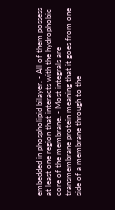embedded in phospholipid bilayer. - All of them possess at least one region that interacts with the hydrophobic core of the membrane. - Most integrals are transmembrane protein meaning that it goes from one side of a membrane through to the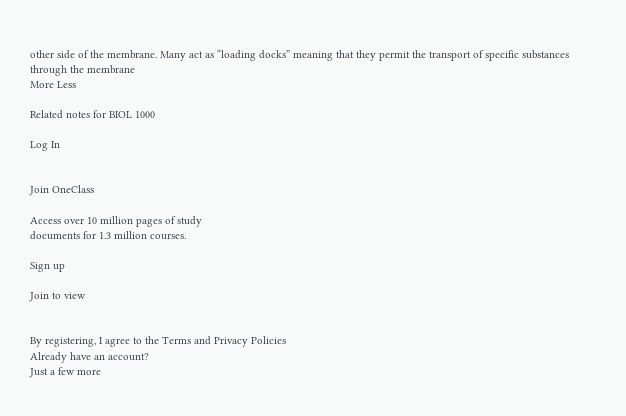other side of the membrane. Many act as “loading docks” meaning that they permit the transport of specific substances through the membrane
More Less

Related notes for BIOL 1000

Log In


Join OneClass

Access over 10 million pages of study
documents for 1.3 million courses.

Sign up

Join to view


By registering, I agree to the Terms and Privacy Policies
Already have an account?
Just a few more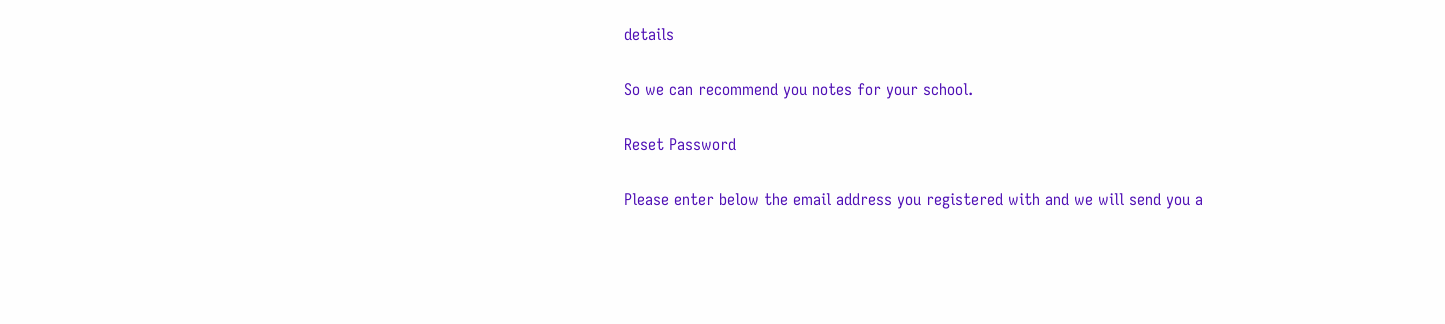details

So we can recommend you notes for your school.

Reset Password

Please enter below the email address you registered with and we will send you a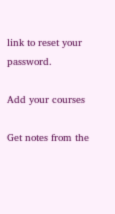link to reset your password.

Add your courses

Get notes from the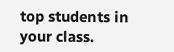top students in your class.